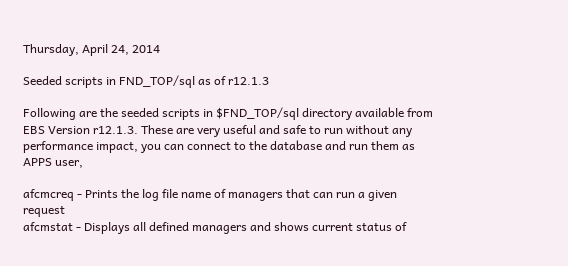Thursday, April 24, 2014

Seeded scripts in FND_TOP/sql as of r12.1.3

Following are the seeded scripts in $FND_TOP/sql directory available from EBS Version r12.1.3. These are very useful and safe to run without any performance impact, you can connect to the database and run them as APPS user,

afcmcreq - Prints the log file name of managers that can run a given request
afcmstat - Displays all defined managers and shows current status of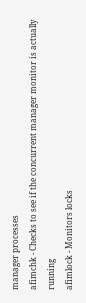manager processes
afimchk - Checks to see if the concurrent manager monitor is actually running
afimlock - Monitors locks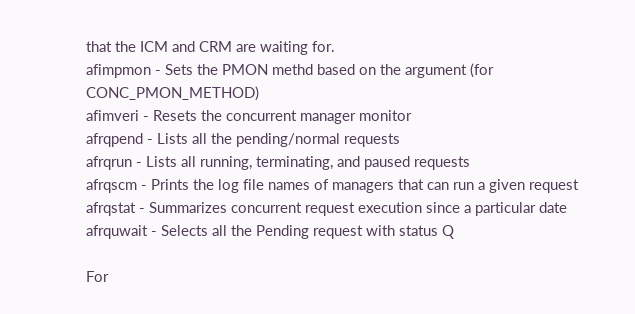that the ICM and CRM are waiting for.
afimpmon - Sets the PMON methd based on the argument (for CONC_PMON_METHOD)
afimveri - Resets the concurrent manager monitor
afrqpend - Lists all the pending/normal requests
afrqrun - Lists all running, terminating, and paused requests
afrqscm - Prints the log file names of managers that can run a given request
afrqstat - Summarizes concurrent request execution since a particular date
afrquwait - Selects all the Pending request with status Q

For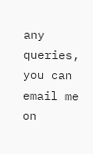any queries, you can email me on